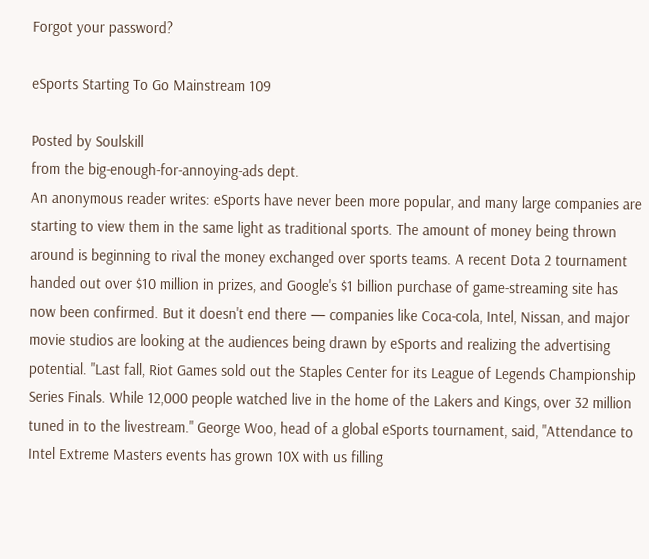Forgot your password?

eSports Starting To Go Mainstream 109

Posted by Soulskill
from the big-enough-for-annoying-ads dept.
An anonymous reader writes: eSports have never been more popular, and many large companies are starting to view them in the same light as traditional sports. The amount of money being thrown around is beginning to rival the money exchanged over sports teams. A recent Dota 2 tournament handed out over $10 million in prizes, and Google's $1 billion purchase of game-streaming site has now been confirmed. But it doesn't end there — companies like Coca-cola, Intel, Nissan, and major movie studios are looking at the audiences being drawn by eSports and realizing the advertising potential. "Last fall, Riot Games sold out the Staples Center for its League of Legends Championship Series Finals. While 12,000 people watched live in the home of the Lakers and Kings, over 32 million tuned in to the livestream." George Woo, head of a global eSports tournament, said, "Attendance to Intel Extreme Masters events has grown 10X with us filling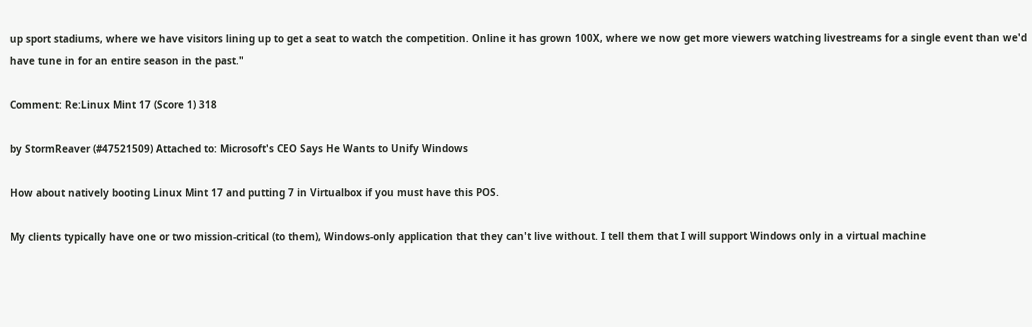up sport stadiums, where we have visitors lining up to get a seat to watch the competition. Online it has grown 100X, where we now get more viewers watching livestreams for a single event than we'd have tune in for an entire season in the past."

Comment: Re:Linux Mint 17 (Score 1) 318

by StormReaver (#47521509) Attached to: Microsoft's CEO Says He Wants to Unify Windows

How about natively booting Linux Mint 17 and putting 7 in Virtualbox if you must have this POS.

My clients typically have one or two mission-critical (to them), Windows-only application that they can't live without. I tell them that I will support Windows only in a virtual machine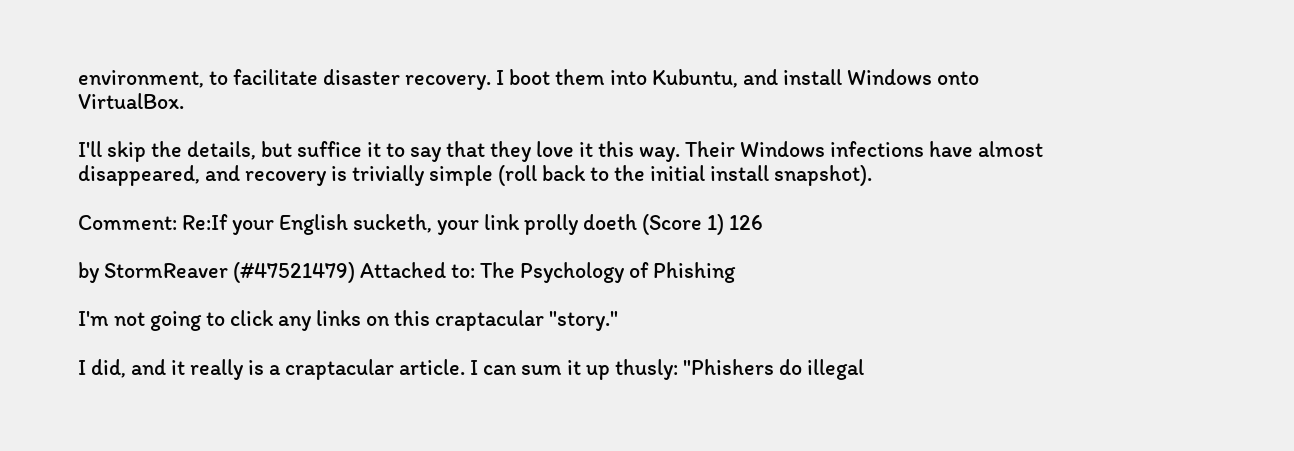environment, to facilitate disaster recovery. I boot them into Kubuntu, and install Windows onto VirtualBox.

I'll skip the details, but suffice it to say that they love it this way. Their Windows infections have almost disappeared, and recovery is trivially simple (roll back to the initial install snapshot).

Comment: Re:If your English sucketh, your link prolly doeth (Score 1) 126

by StormReaver (#47521479) Attached to: The Psychology of Phishing

I'm not going to click any links on this craptacular "story."

I did, and it really is a craptacular article. I can sum it up thusly: "Phishers do illegal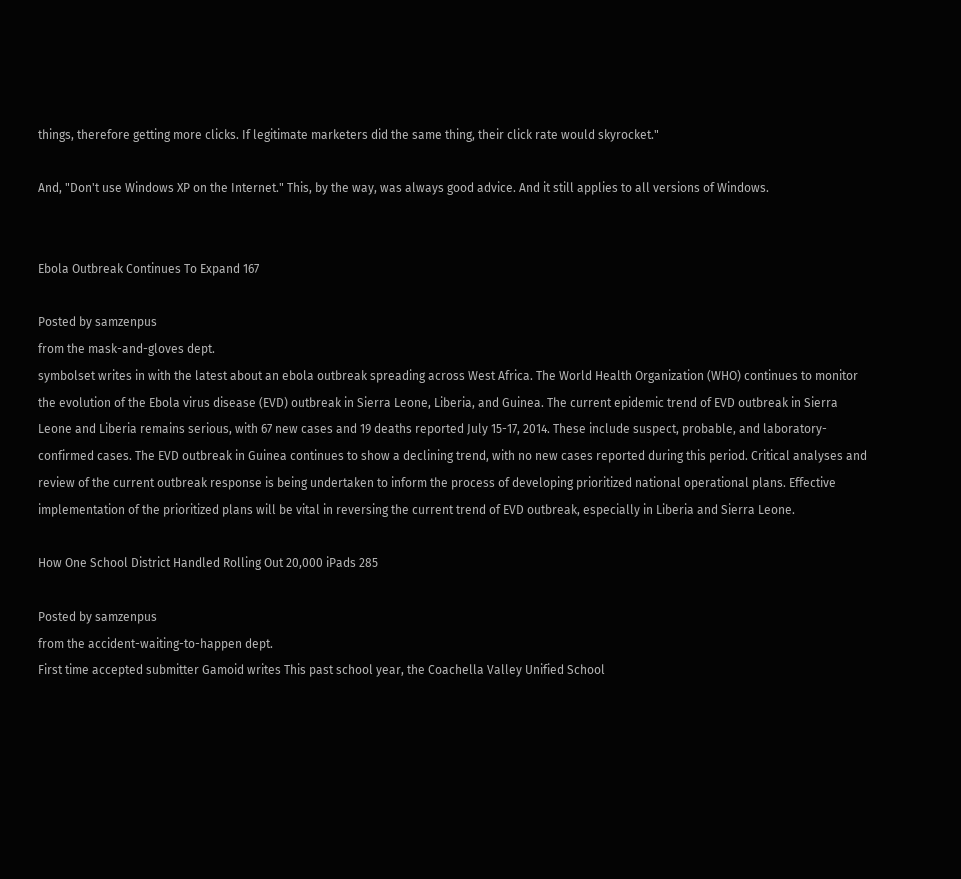things, therefore getting more clicks. If legitimate marketers did the same thing, their click rate would skyrocket."

And, "Don't use Windows XP on the Internet." This, by the way, was always good advice. And it still applies to all versions of Windows.


Ebola Outbreak Continues To Expand 167

Posted by samzenpus
from the mask-and-gloves dept.
symbolset writes in with the latest about an ebola outbreak spreading across West Africa. The World Health Organization (WHO) continues to monitor the evolution of the Ebola virus disease (EVD) outbreak in Sierra Leone, Liberia, and Guinea. The current epidemic trend of EVD outbreak in Sierra Leone and Liberia remains serious, with 67 new cases and 19 deaths reported July 15-17, 2014. These include suspect, probable, and laboratory-confirmed cases. The EVD outbreak in Guinea continues to show a declining trend, with no new cases reported during this period. Critical analyses and review of the current outbreak response is being undertaken to inform the process of developing prioritized national operational plans. Effective implementation of the prioritized plans will be vital in reversing the current trend of EVD outbreak, especially in Liberia and Sierra Leone.

How One School District Handled Rolling Out 20,000 iPads 285

Posted by samzenpus
from the accident-waiting-to-happen dept.
First time accepted submitter Gamoid writes This past school year, the Coachella Valley Unified School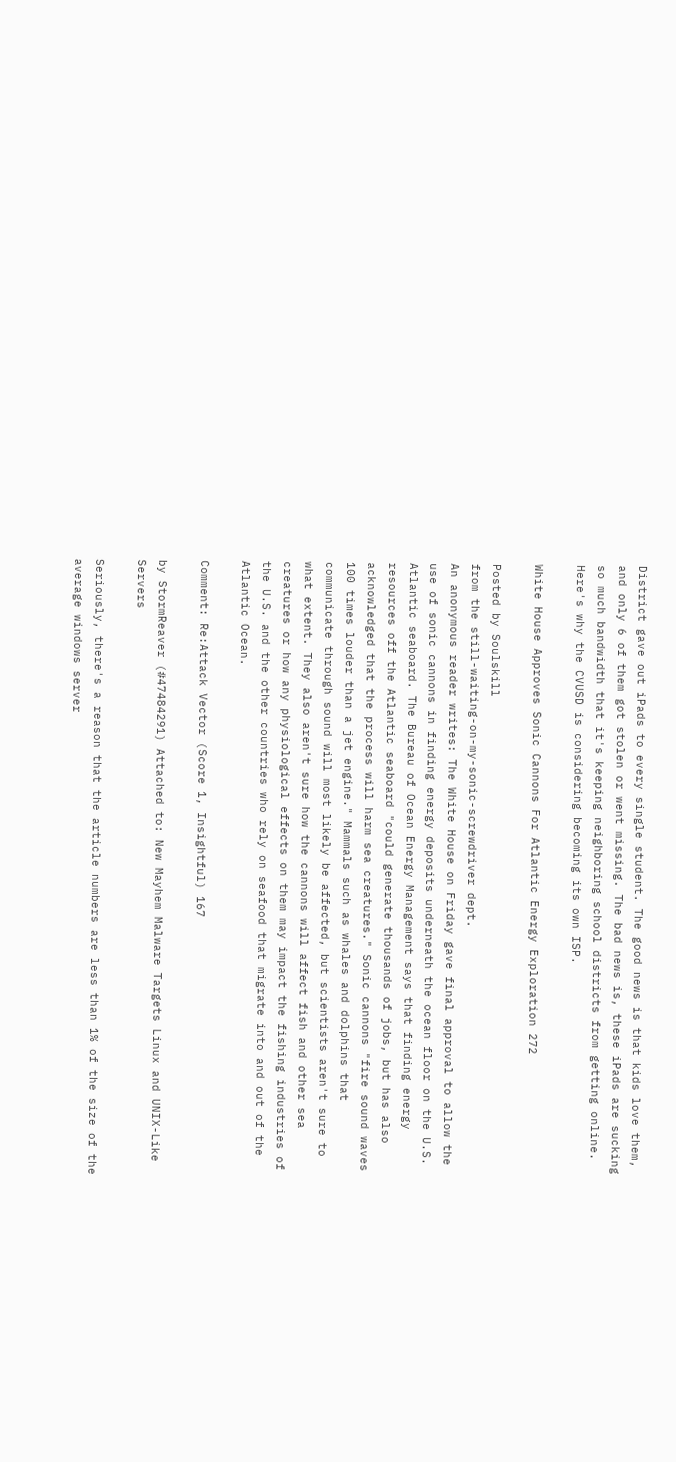District gave out iPads to every single student. The good news is that kids love them, and only 6 of them got stolen or went missing. The bad news is, these iPads are sucking so much bandwidth that it's keeping neighboring school districts from getting online. Here's why the CVUSD is considering becoming its own ISP.

White House Approves Sonic Cannons For Atlantic Energy Exploration 272

Posted by Soulskill
from the still-waiting-on-my-sonic-screwdriver dept.
An anonymous reader writes: The White House on Friday gave final approval to allow the use of sonic cannons in finding energy deposits underneath the ocean floor on the U.S. Atlantic seaboard. The Bureau of Ocean Energy Management says that finding energy resources off the Atlantic seaboard "could generate thousands of jobs, but has also acknowledged that the process will harm sea creatures." Sonic cannons "fire sound waves 100 times louder than a jet engine." Mammals such as whales and dolphins that communicate through sound will most likely be affected, but scientists aren't sure to what extent. They also aren't sure how the cannons will affect fish and other sea creatures or how any physiological effects on them may impact the fishing industries of the U.S. and the other countries who rely on seafood that migrate into and out of the Atlantic Ocean.

Comment: Re:Attack Vector (Score 1, Insightful) 167

by StormReaver (#47484291) Attached to: New Mayhem Malware Targets Linux and UNIX-Like Servers

Seriously, there's a reason that the article numbers are less than 1% of the size of the average windows server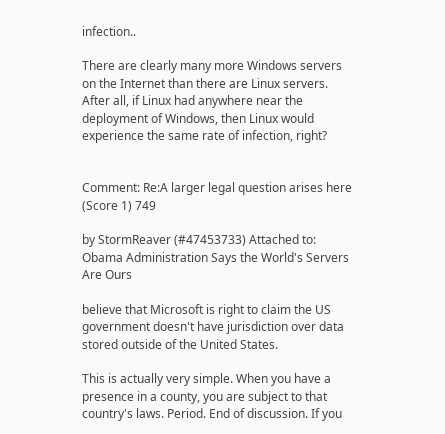infection..

There are clearly many more Windows servers on the Internet than there are Linux servers. After all, if Linux had anywhere near the deployment of Windows, then Linux would experience the same rate of infection, right?


Comment: Re:A larger legal question arises here (Score 1) 749

by StormReaver (#47453733) Attached to: Obama Administration Says the World's Servers Are Ours

believe that Microsoft is right to claim the US government doesn't have jurisdiction over data stored outside of the United States.

This is actually very simple. When you have a presence in a county, you are subject to that country's laws. Period. End of discussion. If you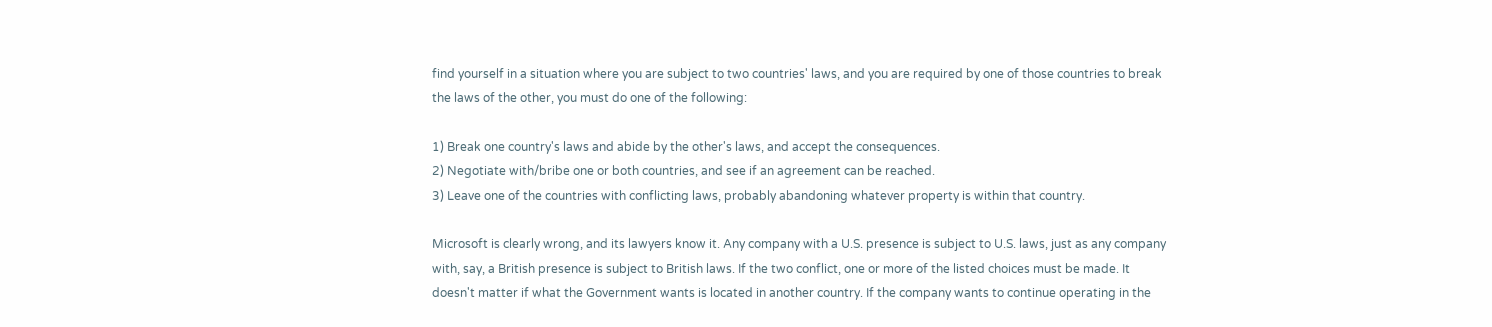find yourself in a situation where you are subject to two countries' laws, and you are required by one of those countries to break the laws of the other, you must do one of the following:

1) Break one country's laws and abide by the other's laws, and accept the consequences.
2) Negotiate with/bribe one or both countries, and see if an agreement can be reached.
3) Leave one of the countries with conflicting laws, probably abandoning whatever property is within that country.

Microsoft is clearly wrong, and its lawyers know it. Any company with a U.S. presence is subject to U.S. laws, just as any company with, say, a British presence is subject to British laws. If the two conflict, one or more of the listed choices must be made. It doesn't matter if what the Government wants is located in another country. If the company wants to continue operating in the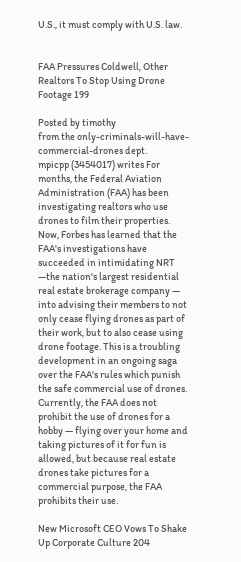U.S., it must comply with U.S. law.


FAA Pressures Coldwell, Other Realtors To Stop Using Drone Footage 199

Posted by timothy
from the only-criminals-will-have-commercial-drones dept.
mpicpp (3454017) writes For months, the Federal Aviation Administration (FAA) has been investigating realtors who use drones to film their properties. Now, Forbes has learned that the FAA's investigations have succeeded in intimidating NRT —the nation's largest residential real estate brokerage company — into advising their members to not only cease flying drones as part of their work, but to also cease using drone footage. This is a troubling development in an ongoing saga over the FAA's rules which punish the safe commercial use of drones. Currently, the FAA does not prohibit the use of drones for a hobby — flying over your home and taking pictures of it for fun is allowed, but because real estate drones take pictures for a commercial purpose, the FAA prohibits their use.

New Microsoft CEO Vows To Shake Up Corporate Culture 204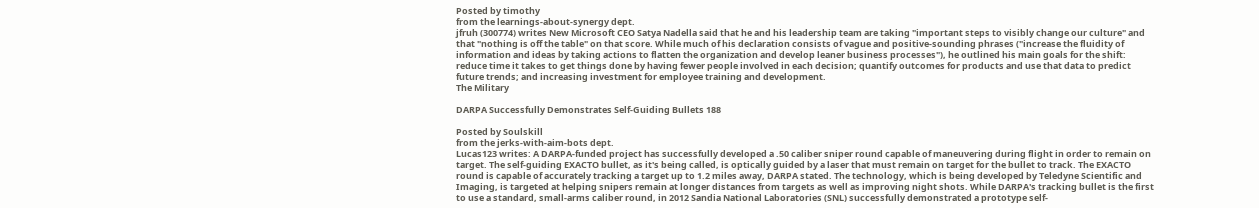Posted by timothy
from the learnings-about-synergy dept.
jfruh (300774) writes New Microsoft CEO Satya Nadella said that he and his leadership team are taking "important steps to visibly change our culture" and that "nothing is off the table" on that score. While much of his declaration consists of vague and positive-sounding phrases ("increase the fluidity of information and ideas by taking actions to flatten the organization and develop leaner business processes"), he outlined his main goals for the shift: reduce time it takes to get things done by having fewer people involved in each decision; quantify outcomes for products and use that data to predict future trends; and increasing investment for employee training and development.
The Military

DARPA Successfully Demonstrates Self-Guiding Bullets 188

Posted by Soulskill
from the jerks-with-aim-bots dept.
Lucas123 writes: A DARPA-funded project has successfully developed a .50 caliber sniper round capable of maneuvering during flight in order to remain on target. The self-guiding EXACTO bullet, as it's being called, is optically guided by a laser that must remain on target for the bullet to track. The EXACTO round is capable of accurately tracking a target up to 1.2 miles away, DARPA stated. The technology, which is being developed by Teledyne Scientific and Imaging, is targeted at helping snipers remain at longer distances from targets as well as improving night shots. While DARPA's tracking bullet is the first to use a standard, small-arms caliber round, in 2012 Sandia National Laboratories (SNL) successfully demonstrated a prototype self-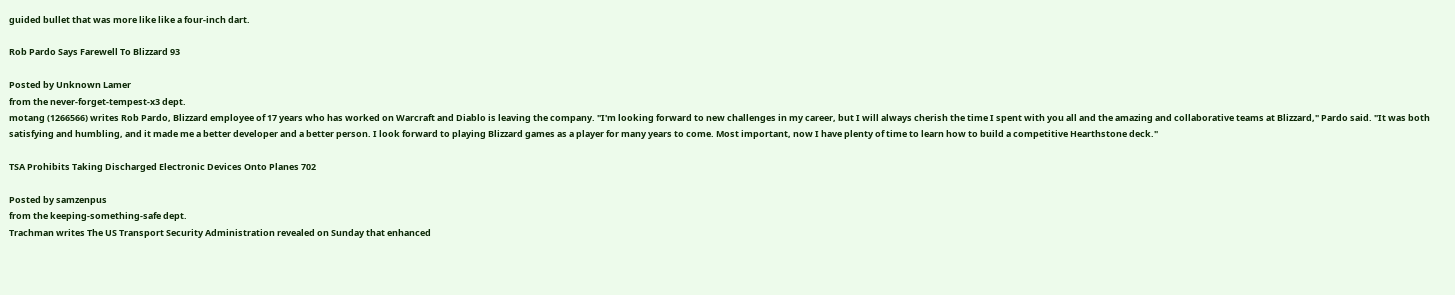guided bullet that was more like like a four-inch dart.

Rob Pardo Says Farewell To Blizzard 93

Posted by Unknown Lamer
from the never-forget-tempest-x3 dept.
motang (1266566) writes Rob Pardo, Blizzard employee of 17 years who has worked on Warcraft and Diablo is leaving the company. "I'm looking forward to new challenges in my career, but I will always cherish the time I spent with you all and the amazing and collaborative teams at Blizzard," Pardo said. "It was both satisfying and humbling, and it made me a better developer and a better person. I look forward to playing Blizzard games as a player for many years to come. Most important, now I have plenty of time to learn how to build a competitive Hearthstone deck."

TSA Prohibits Taking Discharged Electronic Devices Onto Planes 702

Posted by samzenpus
from the keeping-something-safe dept.
Trachman writes The US Transport Security Administration revealed on Sunday that enhanced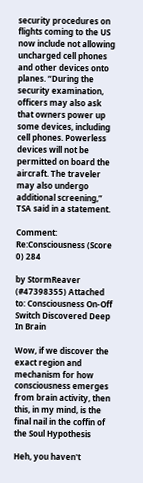security procedures on flights coming to the US now include not allowing uncharged cell phones and other devices onto planes. “During the security examination, officers may also ask that owners power up some devices, including cell phones. Powerless devices will not be permitted on board the aircraft. The traveler may also undergo additional screening,” TSA said in a statement.

Comment: Re:Consciousness (Score 0) 284

by StormReaver (#47398355) Attached to: Consciousness On-Off Switch Discovered Deep In Brain

Wow, if we discover the exact region and mechanism for how consciousness emerges from brain activity, then this, in my mind, is the final nail in the coffin of the Soul Hypothesis

Heh, you haven't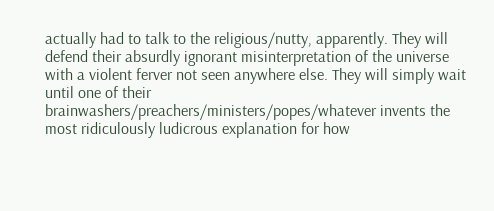actually had to talk to the religious/nutty, apparently. They will defend their absurdly ignorant misinterpretation of the universe with a violent ferver not seen anywhere else. They will simply wait until one of their brainwashers/preachers/ministers/popes/whatever invents the most ridiculously ludicrous explanation for how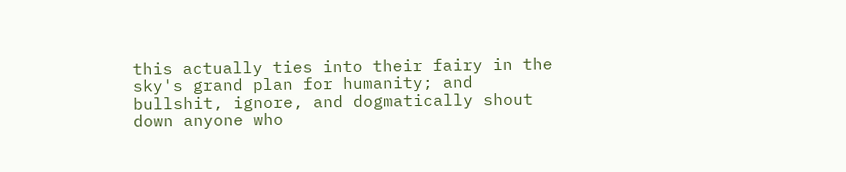this actually ties into their fairy in the sky's grand plan for humanity; and bullshit, ignore, and dogmatically shout down anyone who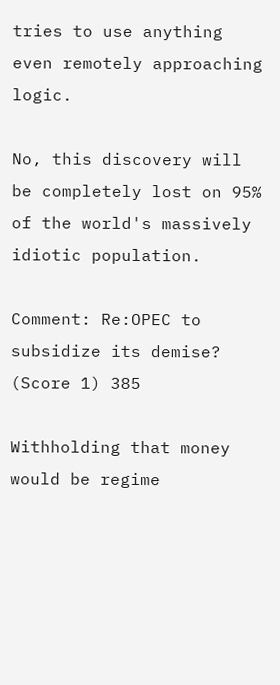tries to use anything even remotely approaching logic.

No, this discovery will be completely lost on 95% of the world's massively idiotic population.

Comment: Re:OPEC to subsidize its demise? (Score 1) 385

Withholding that money would be regime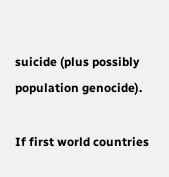suicide (plus possibly population genocide).

If first world countries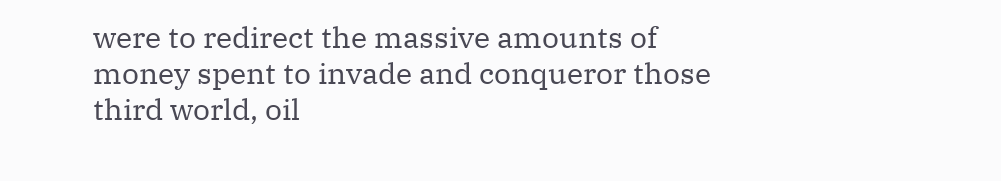were to redirect the massive amounts of money spent to invade and conqueror those third world, oil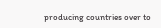producing countries over to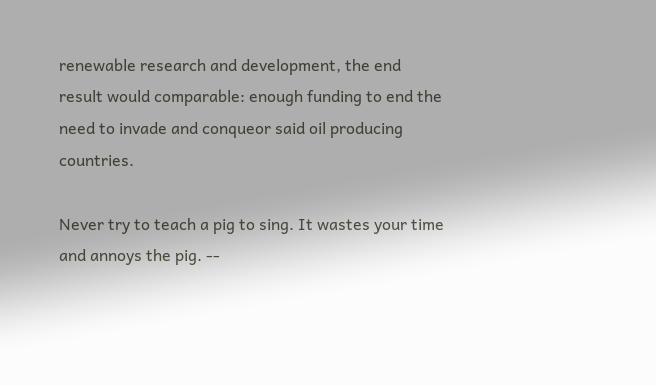renewable research and development, the end result would comparable: enough funding to end the need to invade and conqueor said oil producing countries.

Never try to teach a pig to sing. It wastes your time and annoys the pig. --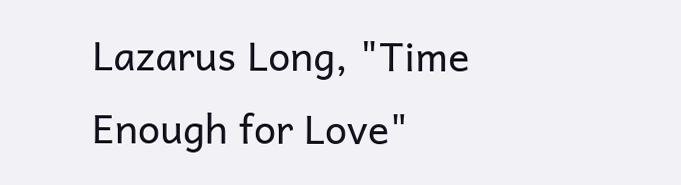Lazarus Long, "Time Enough for Love"